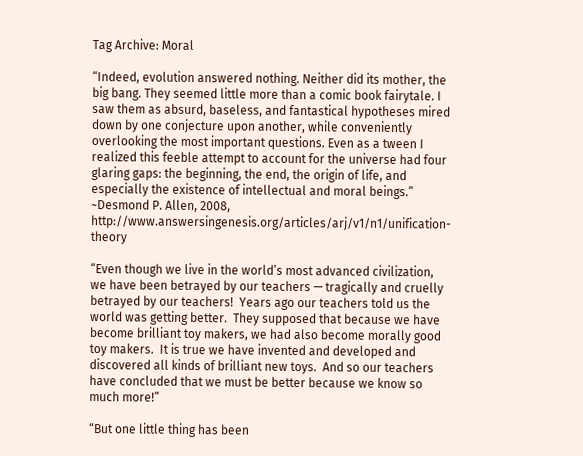Tag Archive: Moral

“Indeed, evolution answered nothing. Neither did its mother, the big bang. They seemed little more than a comic book fairytale. I saw them as absurd, baseless, and fantastical hypotheses mired down by one conjecture upon another, while conveniently overlooking the most important questions. Even as a tween I realized this feeble attempt to account for the universe had four glaring gaps: the beginning, the end, the origin of life, and especially the existence of intellectual and moral beings.”  ~Desmond P. Allen, 2008, http://www.answersingenesis.org/articles/arj/v1/n1/unification-theory

“Even though we live in the world’s most advanced civilization, we have been betrayed by our teachers — tragically and cruelly betrayed by our teachers!  Years ago our teachers told us the world was getting better.  They supposed that because we have become brilliant toy makers, we had also become morally good toy makers.  It is true we have invented and developed and discovered all kinds of brilliant new toys.  And so our teachers have concluded that we must be better because we know so much more!”

“But one little thing has been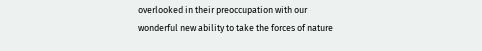overlooked in their preoccupation with our wonderful new ability to take the forces of nature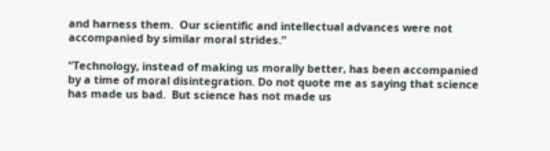and harness them.  Our scientific and intellectual advances were not accompanied by similar moral strides.”

“Technology, instead of making us morally better, has been accompanied by a time of moral disintegration. Do not quote me as saying that science has made us bad.  But science has not made us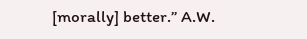[morally] better.” A.W.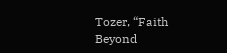Tozer, “Faith Beyond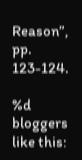Reason”, pp. 123-124.

%d bloggers like this: